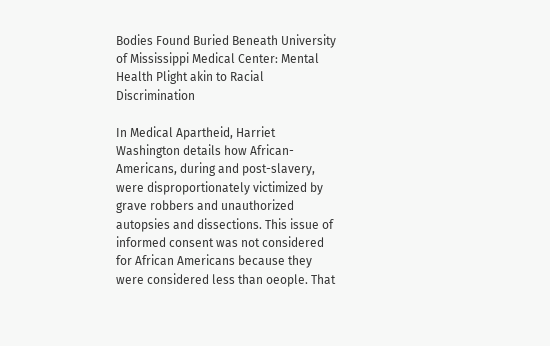Bodies Found Buried Beneath University of Mississippi Medical Center: Mental Health Plight akin to Racial Discrimination

In Medical Apartheid, Harriet Washington details how African-Americans, during and post-slavery, were disproportionately victimized by grave robbers and unauthorized autopsies and dissections. This issue of informed consent was not considered for African Americans because they were considered less than oeople. That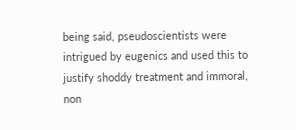being said, pseudoscientists were intrigued by eugenics and used this to justify shoddy treatment and immoral, non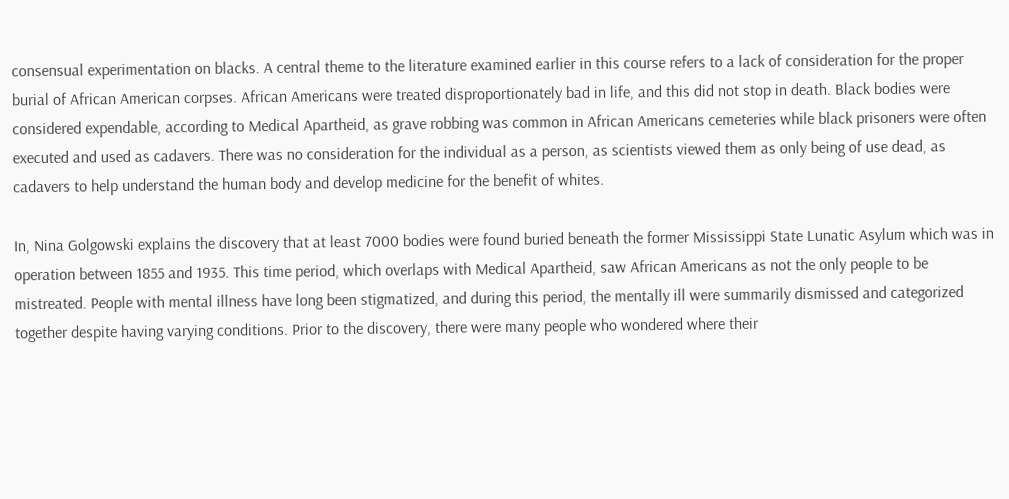consensual experimentation on blacks. A central theme to the literature examined earlier in this course refers to a lack of consideration for the proper burial of African American corpses. African Americans were treated disproportionately bad in life, and this did not stop in death. Black bodies were considered expendable, according to Medical Apartheid, as grave robbing was common in African Americans cemeteries while black prisoners were often executed and used as cadavers. There was no consideration for the individual as a person, as scientists viewed them as only being of use dead, as cadavers to help understand the human body and develop medicine for the benefit of whites.

In, Nina Golgowski explains the discovery that at least 7000 bodies were found buried beneath the former Mississippi State Lunatic Asylum which was in operation between 1855 and 1935. This time period, which overlaps with Medical Apartheid, saw African Americans as not the only people to be mistreated. People with mental illness have long been stigmatized, and during this period, the mentally ill were summarily dismissed and categorized together despite having varying conditions. Prior to the discovery, there were many people who wondered where their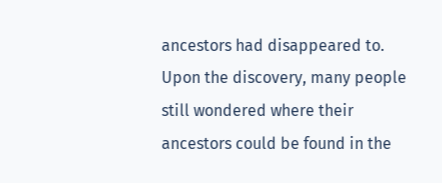ancestors had disappeared to.  Upon the discovery, many people still wondered where their ancestors could be found in the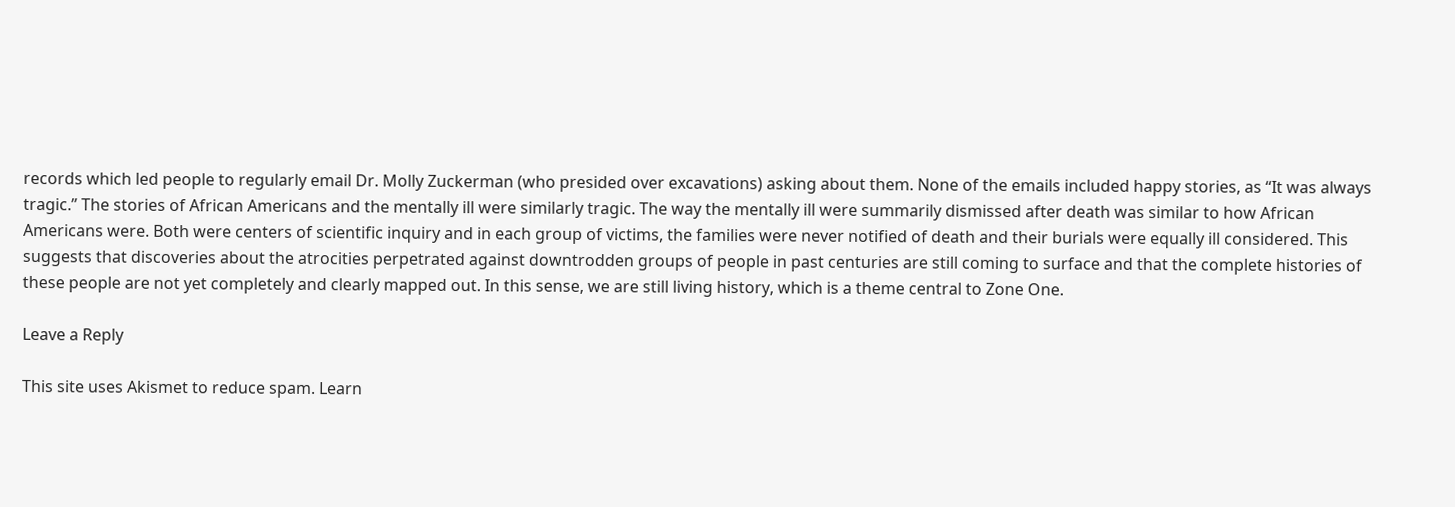records which led people to regularly email Dr. Molly Zuckerman (who presided over excavations) asking about them. None of the emails included happy stories, as “It was always tragic.” The stories of African Americans and the mentally ill were similarly tragic. The way the mentally ill were summarily dismissed after death was similar to how African Americans were. Both were centers of scientific inquiry and in each group of victims, the families were never notified of death and their burials were equally ill considered. This suggests that discoveries about the atrocities perpetrated against downtrodden groups of people in past centuries are still coming to surface and that the complete histories of these people are not yet completely and clearly mapped out. In this sense, we are still living history, which is a theme central to Zone One.

Leave a Reply

This site uses Akismet to reduce spam. Learn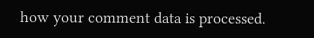how your comment data is processed.